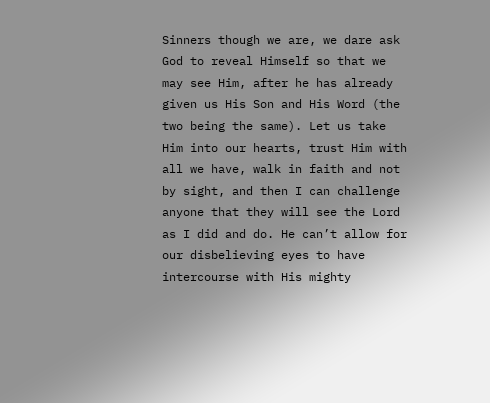Sinners though we are, we dare ask God to reveal Himself so that we may see Him, after he has already given us His Son and His Word (the two being the same). Let us take Him into our hearts, trust Him with all we have, walk in faith and not by sight, and then I can challenge anyone that they will see the Lord as I did and do. He can’t allow for our disbelieving eyes to have intercourse with His mighty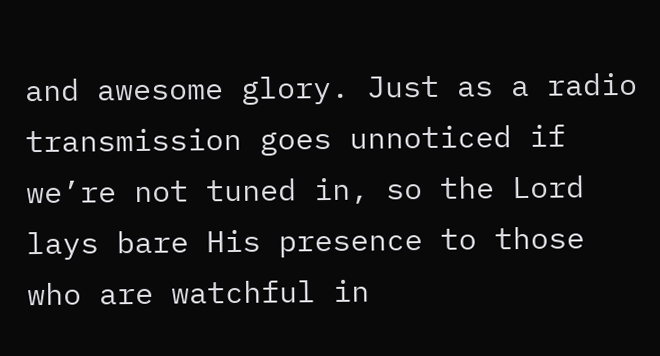and awesome glory. Just as a radio transmission goes unnoticed if we’re not tuned in, so the Lord lays bare His presence to those who are watchful in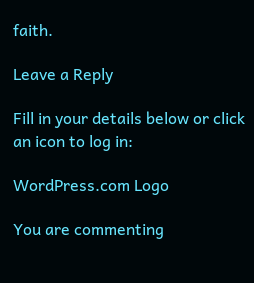faith.

Leave a Reply

Fill in your details below or click an icon to log in:

WordPress.com Logo

You are commenting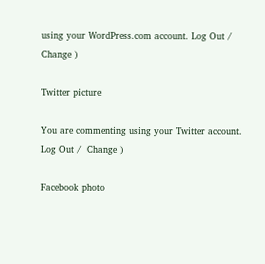using your WordPress.com account. Log Out /  Change )

Twitter picture

You are commenting using your Twitter account. Log Out /  Change )

Facebook photo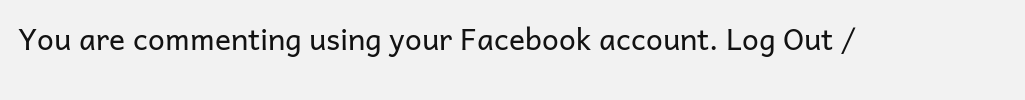You are commenting using your Facebook account. Log Out /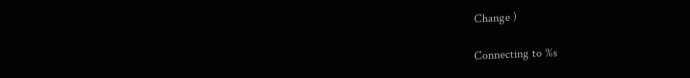Change )

Connecting to %s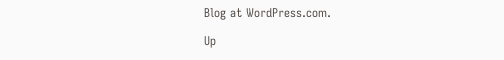Blog at WordPress.com.

Up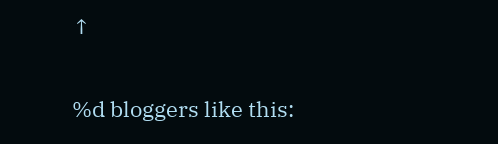↑

%d bloggers like this: